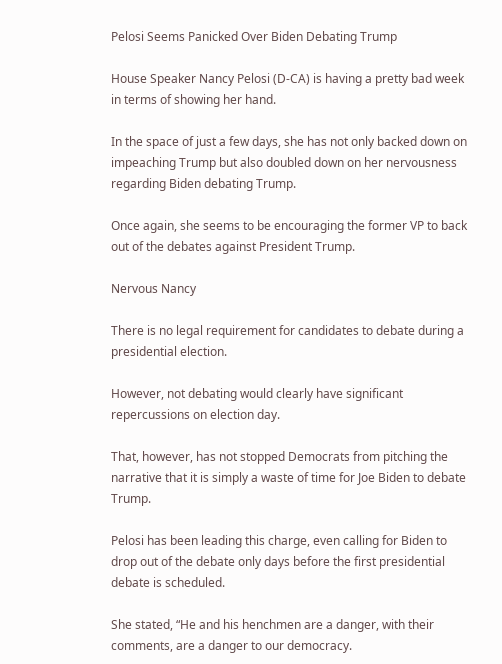Pelosi Seems Panicked Over Biden Debating Trump

House Speaker Nancy Pelosi (D-CA) is having a pretty bad week in terms of showing her hand.

In the space of just a few days, she has not only backed down on impeaching Trump but also doubled down on her nervousness regarding Biden debating Trump.

Once again, she seems to be encouraging the former VP to back out of the debates against President Trump.

Nervous Nancy

There is no legal requirement for candidates to debate during a presidential election.

However, not debating would clearly have significant repercussions on election day.

That, however, has not stopped Democrats from pitching the narrative that it is simply a waste of time for Joe Biden to debate Trump.

Pelosi has been leading this charge, even calling for Biden to drop out of the debate only days before the first presidential debate is scheduled.

She stated, “He and his henchmen are a danger, with their comments, are a danger to our democracy.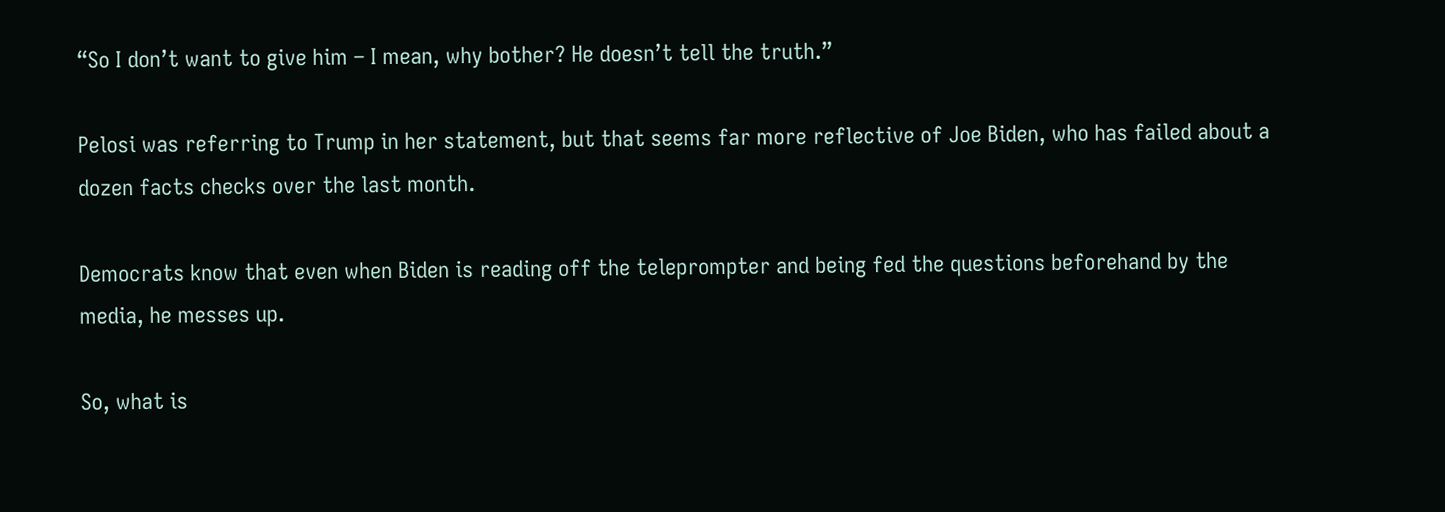“So I don’t want to give him – I mean, why bother? He doesn’t tell the truth.”

Pelosi was referring to Trump in her statement, but that seems far more reflective of Joe Biden, who has failed about a dozen facts checks over the last month.

Democrats know that even when Biden is reading off the teleprompter and being fed the questions beforehand by the media, he messes up.

So, what is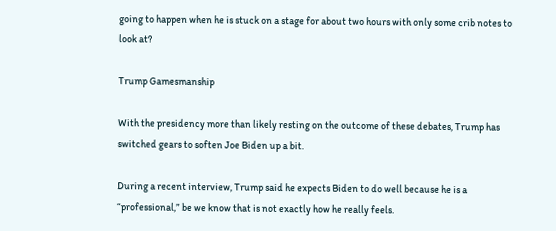going to happen when he is stuck on a stage for about two hours with only some crib notes to look at?

Trump Gamesmanship

With the presidency more than likely resting on the outcome of these debates, Trump has switched gears to soften Joe Biden up a bit.

During a recent interview, Trump said he expects Biden to do well because he is a “professional,” be we know that is not exactly how he really feels.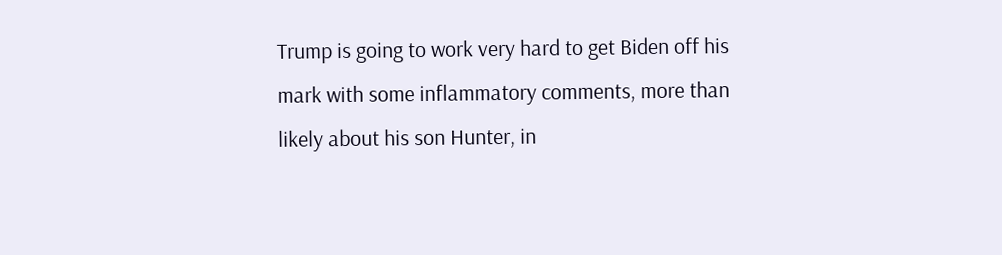Trump is going to work very hard to get Biden off his mark with some inflammatory comments, more than likely about his son Hunter, in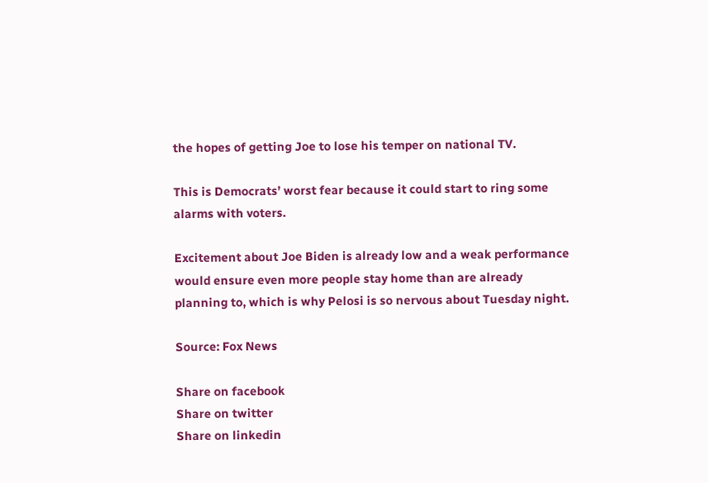the hopes of getting Joe to lose his temper on national TV.

This is Democrats’ worst fear because it could start to ring some alarms with voters.

Excitement about Joe Biden is already low and a weak performance would ensure even more people stay home than are already planning to, which is why Pelosi is so nervous about Tuesday night.

Source: Fox News

Share on facebook
Share on twitter
Share on linkedin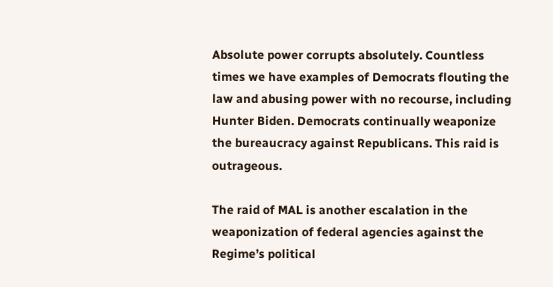Absolute power corrupts absolutely. Countless times we have examples of Democrats flouting the law and abusing power with no recourse, including Hunter Biden. Democrats continually weaponize the bureaucracy against Republicans. This raid is outrageous.

The raid of MAL is another escalation in the weaponization of federal agencies against the Regime’s political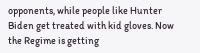opponents, while people like Hunter Biden get treated with kid gloves. Now the Regime is getting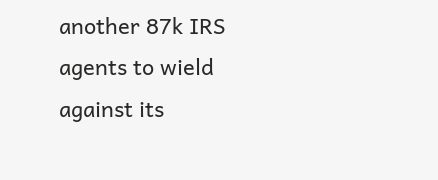another 87k IRS agents to wield against its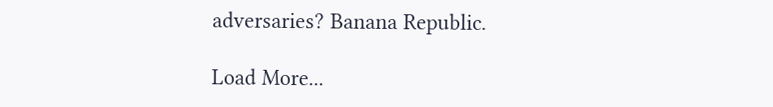adversaries? Banana Republic.

Load More...